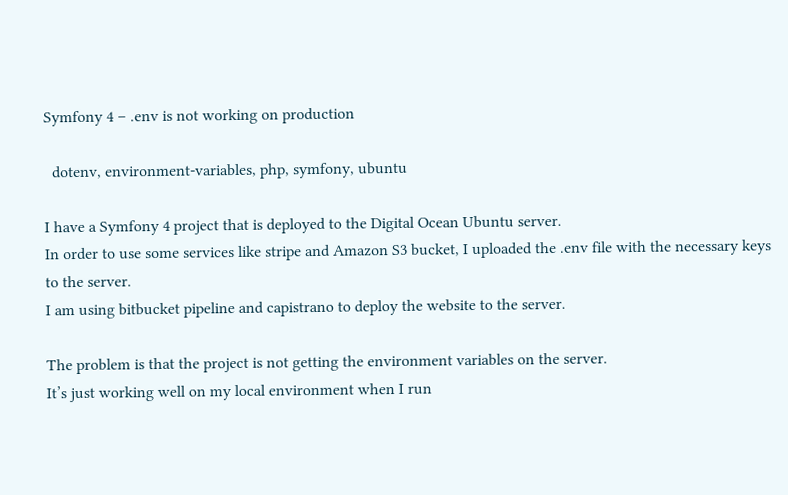Symfony 4 – .env is not working on production

  dotenv, environment-variables, php, symfony, ubuntu

I have a Symfony 4 project that is deployed to the Digital Ocean Ubuntu server.
In order to use some services like stripe and Amazon S3 bucket, I uploaded the .env file with the necessary keys to the server.
I am using bitbucket pipeline and capistrano to deploy the website to the server.

The problem is that the project is not getting the environment variables on the server.
It’s just working well on my local environment when I run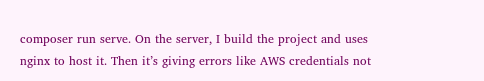composer run serve. On the server, I build the project and uses nginx to host it. Then it’s giving errors like AWS credentials not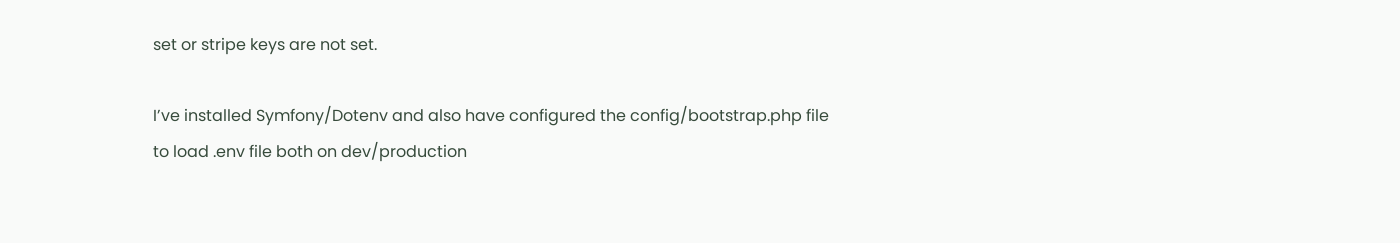set or stripe keys are not set.

I’ve installed Symfony/Dotenv and also have configured the config/bootstrap.php file to load .env file both on dev/production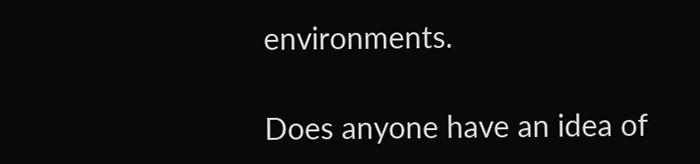environments.

Does anyone have an idea of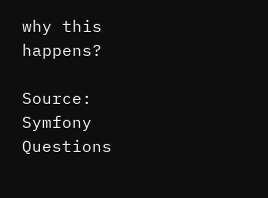why this happens?

Source: Symfony Questions